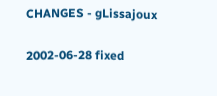CHANGES - gLissajoux

2002-06-28 fixed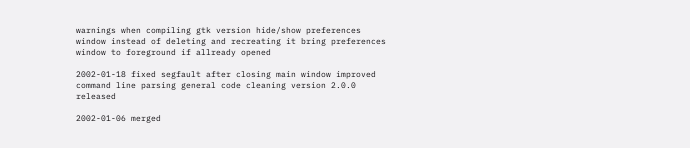warnings when compiling gtk version hide/show preferences window instead of deleting and recreating it bring preferences window to foreground if allready opened

2002-01-18 fixed segfault after closing main window improved command line parsing general code cleaning version 2.0.0 released

2002-01-06 merged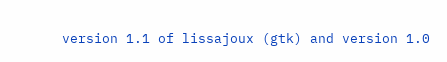version 1.1 of lissajoux (gtk) and version 1.0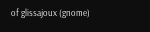of glissajoux (gnome)